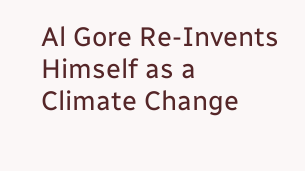Al Gore Re-Invents Himself as a Climate Change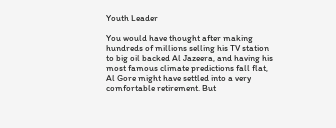Youth Leader

You would have thought after making hundreds of millions selling his TV station to big oil backed Al Jazeera, and having his most famous climate predictions fall flat, Al Gore might have settled into a very comfortable retirement. But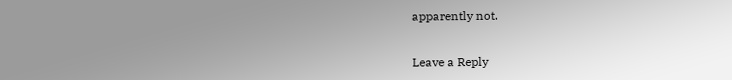apparently not.


Leave a Reply